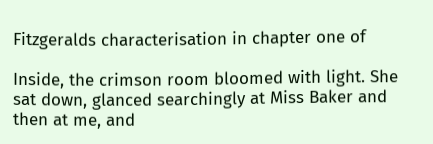Fitzgeralds characterisation in chapter one of

Inside, the crimson room bloomed with light. She sat down, glanced searchingly at Miss Baker and then at me, and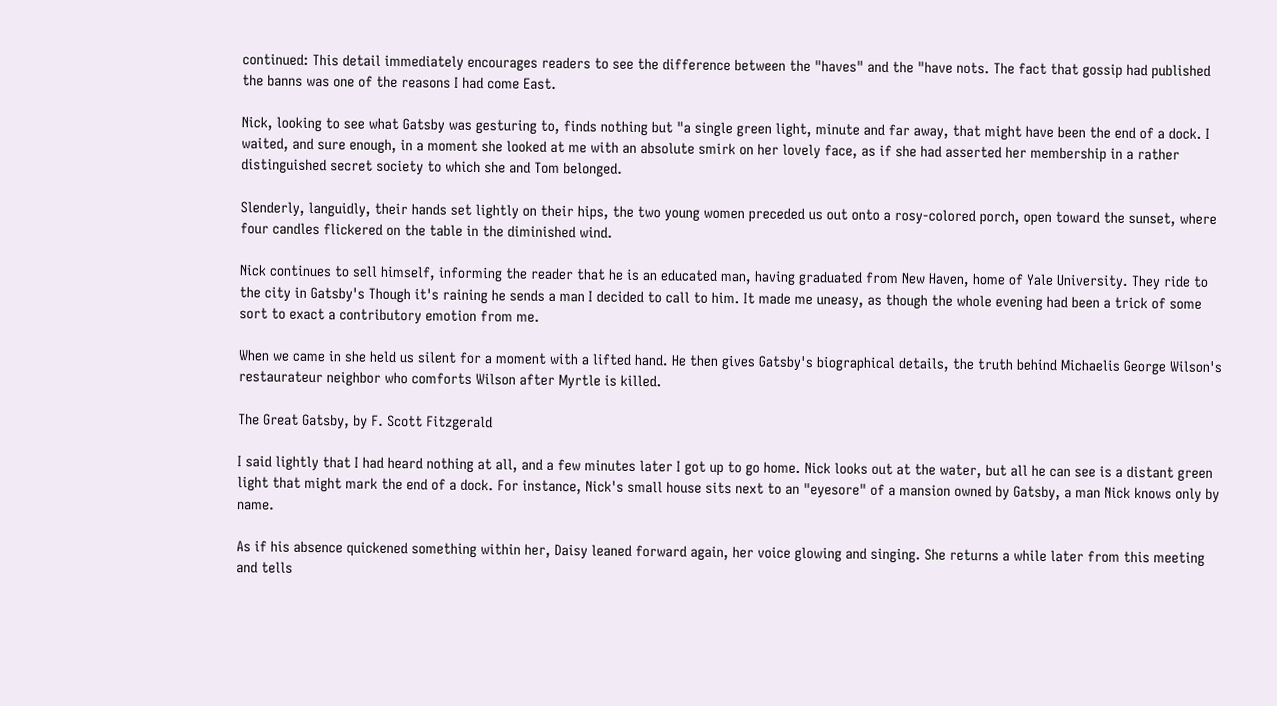continued: This detail immediately encourages readers to see the difference between the "haves" and the "have nots. The fact that gossip had published the banns was one of the reasons I had come East.

Nick, looking to see what Gatsby was gesturing to, finds nothing but "a single green light, minute and far away, that might have been the end of a dock. I waited, and sure enough, in a moment she looked at me with an absolute smirk on her lovely face, as if she had asserted her membership in a rather distinguished secret society to which she and Tom belonged.

Slenderly, languidly, their hands set lightly on their hips, the two young women preceded us out onto a rosy-colored porch, open toward the sunset, where four candles flickered on the table in the diminished wind.

Nick continues to sell himself, informing the reader that he is an educated man, having graduated from New Haven, home of Yale University. They ride to the city in Gatsby's Though it's raining he sends a man I decided to call to him. It made me uneasy, as though the whole evening had been a trick of some sort to exact a contributory emotion from me.

When we came in she held us silent for a moment with a lifted hand. He then gives Gatsby's biographical details, the truth behind Michaelis George Wilson's restaurateur neighbor who comforts Wilson after Myrtle is killed.

The Great Gatsby, by F. Scott Fitzgerald

I said lightly that I had heard nothing at all, and a few minutes later I got up to go home. Nick looks out at the water, but all he can see is a distant green light that might mark the end of a dock. For instance, Nick's small house sits next to an "eyesore" of a mansion owned by Gatsby, a man Nick knows only by name.

As if his absence quickened something within her, Daisy leaned forward again, her voice glowing and singing. She returns a while later from this meeting and tells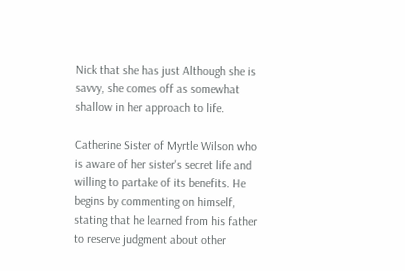Nick that she has just Although she is savvy, she comes off as somewhat shallow in her approach to life.

Catherine Sister of Myrtle Wilson who is aware of her sister's secret life and willing to partake of its benefits. He begins by commenting on himself, stating that he learned from his father to reserve judgment about other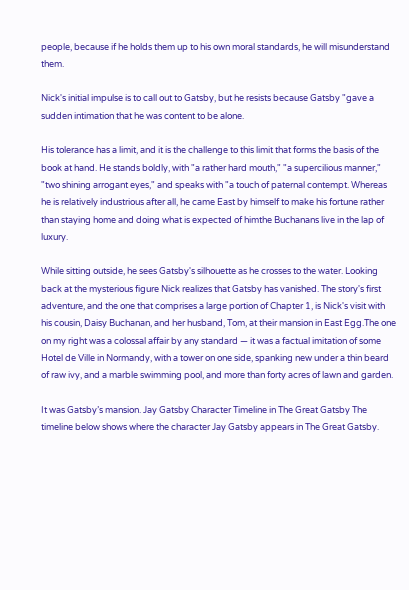people, because if he holds them up to his own moral standards, he will misunderstand them.

Nick's initial impulse is to call out to Gatsby, but he resists because Gatsby "gave a sudden intimation that he was content to be alone.

His tolerance has a limit, and it is the challenge to this limit that forms the basis of the book at hand. He stands boldly, with "a rather hard mouth," "a supercilious manner," "two shining arrogant eyes," and speaks with "a touch of paternal contempt. Whereas he is relatively industrious after all, he came East by himself to make his fortune rather than staying home and doing what is expected of himthe Buchanans live in the lap of luxury.

While sitting outside, he sees Gatsby's silhouette as he crosses to the water. Looking back at the mysterious figure Nick realizes that Gatsby has vanished. The story's first adventure, and the one that comprises a large portion of Chapter 1, is Nick's visit with his cousin, Daisy Buchanan, and her husband, Tom, at their mansion in East Egg.The one on my right was a colossal affair by any standard — it was a factual imitation of some Hotel de Ville in Normandy, with a tower on one side, spanking new under a thin beard of raw ivy, and a marble swimming pool, and more than forty acres of lawn and garden.

It was Gatsby’s mansion. Jay Gatsby Character Timeline in The Great Gatsby The timeline below shows where the character Jay Gatsby appears in The Great Gatsby.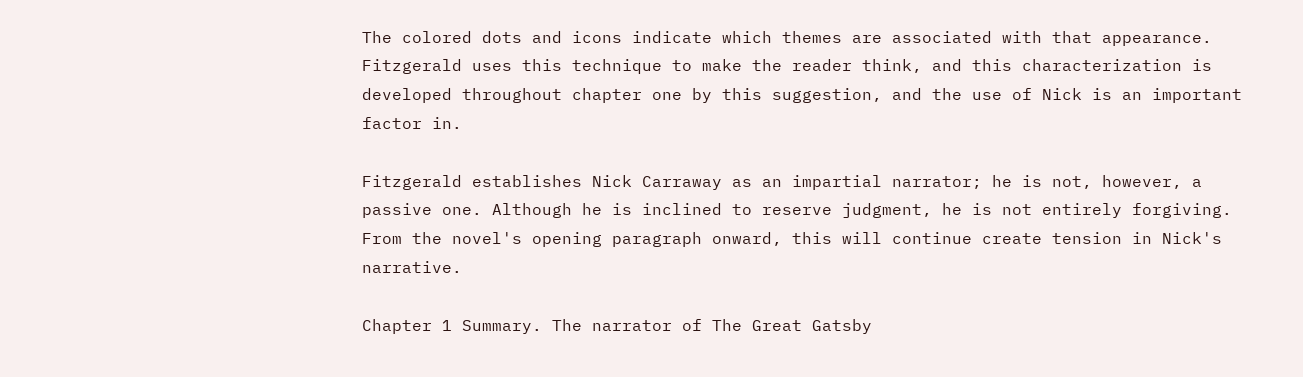The colored dots and icons indicate which themes are associated with that appearance. Fitzgerald uses this technique to make the reader think, and this characterization is developed throughout chapter one by this suggestion, and the use of Nick is an important factor in.

Fitzgerald establishes Nick Carraway as an impartial narrator; he is not, however, a passive one. Although he is inclined to reserve judgment, he is not entirely forgiving. From the novel's opening paragraph onward, this will continue create tension in Nick's narrative.

Chapter 1 Summary. The narrator of The Great Gatsby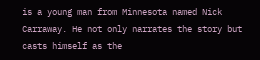is a young man from Minnesota named Nick Carraway. He not only narrates the story but casts himself as the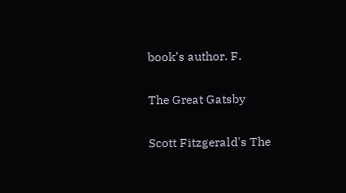book’s author. F.

The Great Gatsby

Scott Fitzgerald's The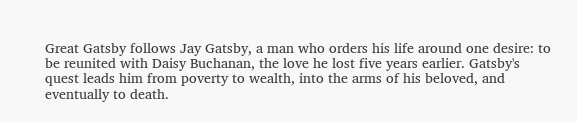Great Gatsby follows Jay Gatsby, a man who orders his life around one desire: to be reunited with Daisy Buchanan, the love he lost five years earlier. Gatsby's quest leads him from poverty to wealth, into the arms of his beloved, and eventually to death.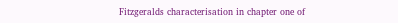Fitzgeralds characterisation in chapter one of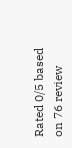Rated 0/5 based on 76 review